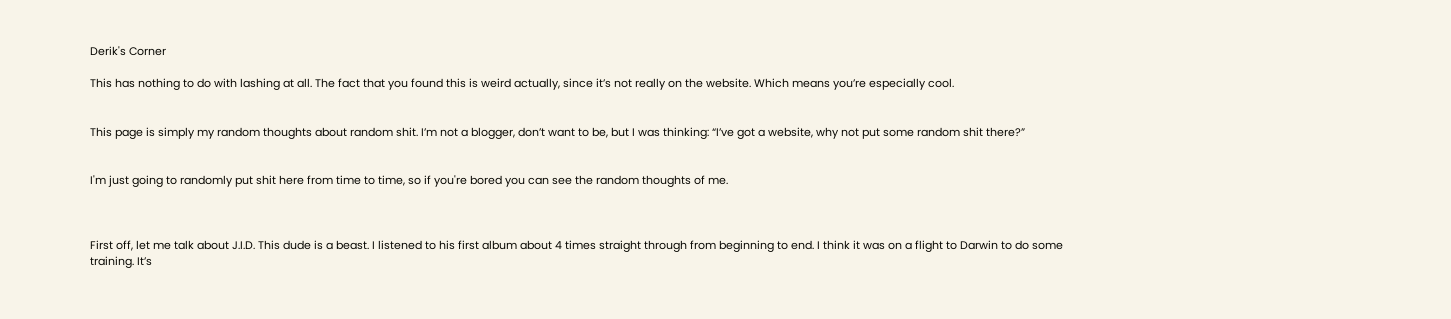Derik's Corner

This has nothing to do with lashing at all. The fact that you found this is weird actually, since it’s not really on the website. Which means you’re especially cool.


This page is simply my random thoughts about random shit. I’m not a blogger, don’t want to be, but I was thinking: “I’ve got a website, why not put some random shit there?”


I'm just going to randomly put shit here from time to time, so if you're bored you can see the random thoughts of me.



First off, let me talk about J.I.D. This dude is a beast. I listened to his first album about 4 times straight through from beginning to end. I think it was on a flight to Darwin to do some training. It’s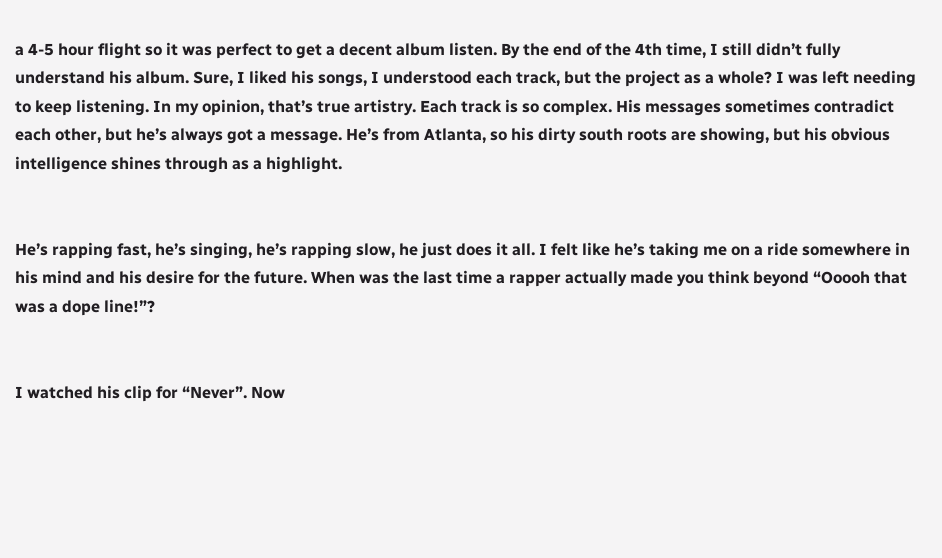a 4-5 hour flight so it was perfect to get a decent album listen. By the end of the 4th time, I still didn’t fully understand his album. Sure, I liked his songs, I understood each track, but the project as a whole? I was left needing to keep listening. In my opinion, that’s true artistry. Each track is so complex. His messages sometimes contradict each other, but he’s always got a message. He’s from Atlanta, so his dirty south roots are showing, but his obvious intelligence shines through as a highlight.


He’s rapping fast, he’s singing, he’s rapping slow, he just does it all. I felt like he’s taking me on a ride somewhere in his mind and his desire for the future. When was the last time a rapper actually made you think beyond “Ooooh that was a dope line!”?


I watched his clip for “Never”. Now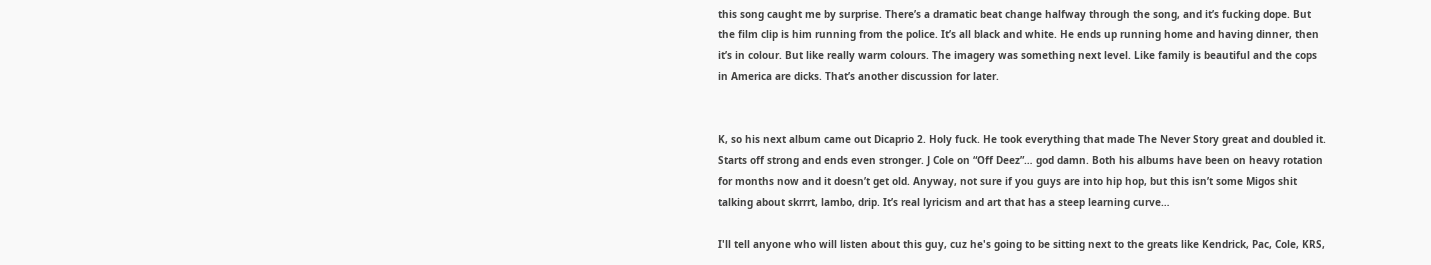this song caught me by surprise. There’s a dramatic beat change halfway through the song, and it’s fucking dope. But the film clip is him running from the police. It’s all black and white. He ends up running home and having dinner, then it’s in colour. But like really warm colours. The imagery was something next level. Like family is beautiful and the cops in America are dicks. That’s another discussion for later.


K, so his next album came out Dicaprio 2. Holy fuck. He took everything that made The Never Story great and doubled it. Starts off strong and ends even stronger. J Cole on “Off Deez”… god damn. Both his albums have been on heavy rotation for months now and it doesn’t get old. Anyway, not sure if you guys are into hip hop, but this isn’t some Migos shit talking about skrrrt, lambo, drip. It’s real lyricism and art that has a steep learning curve…

I'll tell anyone who will listen about this guy, cuz he's going to be sitting next to the greats like Kendrick, Pac, Cole, KRS,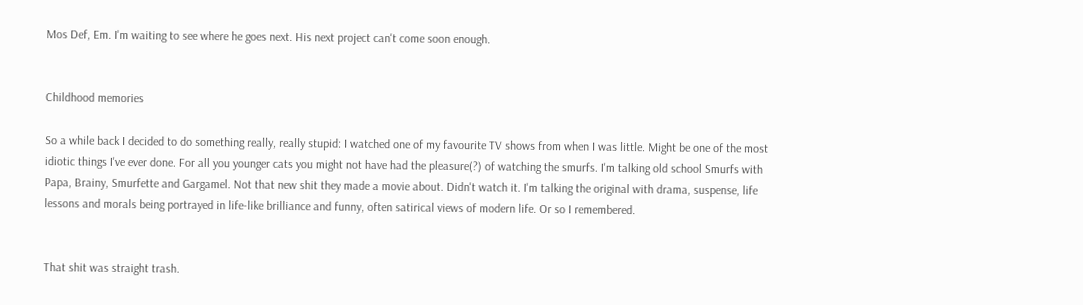Mos Def, Em. I'm waiting to see where he goes next. His next project can't come soon enough.


Childhood memories

So a while back I decided to do something really, really stupid: I watched one of my favourite TV shows from when I was little. Might be one of the most idiotic things I've ever done. For all you younger cats you might not have had the pleasure(?) of watching the smurfs. I'm talking old school Smurfs with Papa, Brainy, Smurfette and Gargamel. Not that new shit they made a movie about. Didn't watch it. I'm talking the original with drama, suspense, life lessons and morals being portrayed in life-like brilliance and funny, often satirical views of modern life. Or so I remembered.


That shit was straight trash.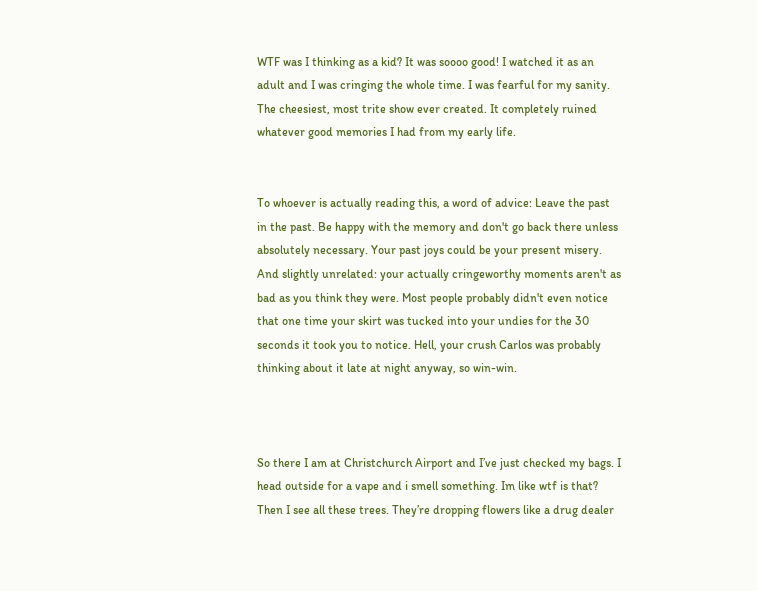WTF was I thinking as a kid? It was soooo good! I watched it as an adult and I was cringing the whole time. I was fearful for my sanity. The cheesiest, most trite show ever created. It completely ruined whatever good memories I had from my early life.


To whoever is actually reading this, a word of advice: Leave the past in the past. Be happy with the memory and don't go back there unless absolutely necessary. Your past joys could be your present misery. And slightly unrelated: your actually cringeworthy moments aren't as bad as you think they were. Most people probably didn't even notice that one time your skirt was tucked into your undies for the 30 seconds it took you to notice. Hell, your crush Carlos was probably thinking about it late at night anyway, so win-win.



So there I am at Christchurch Airport and I’ve just checked my bags. I head outside for a vape and i smell something. Im like wtf is that? Then I see all these trees. They’re dropping flowers like a drug dealer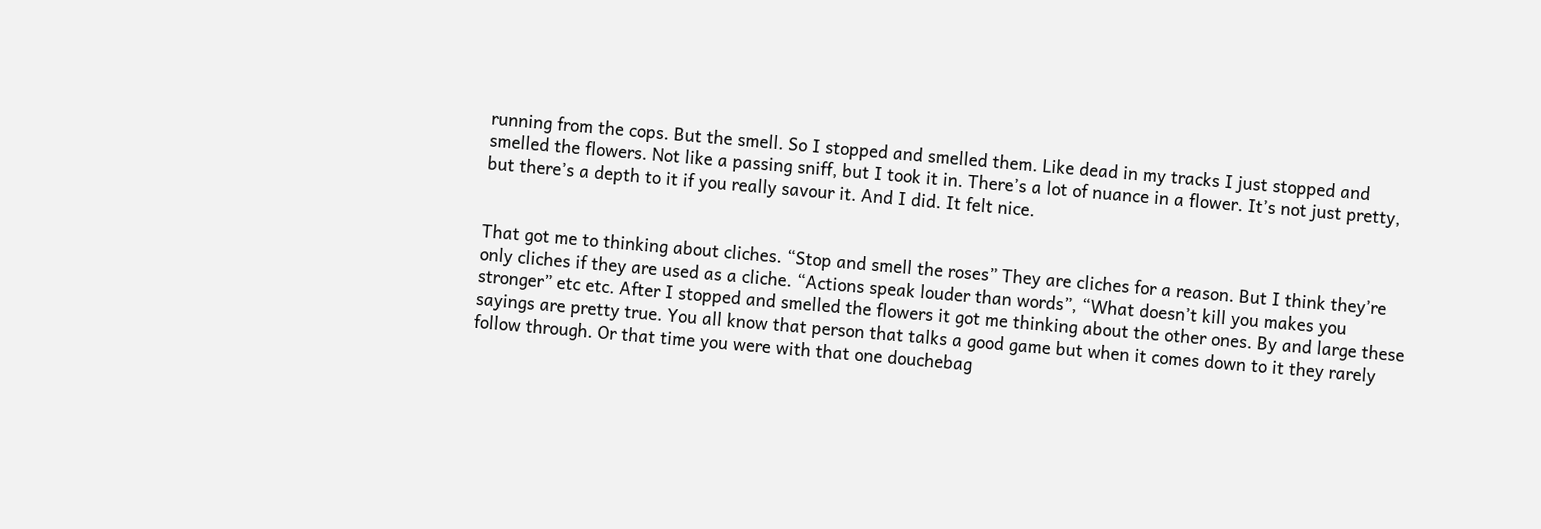running from the cops. But the smell. So I stopped and smelled them. Like dead in my tracks I just stopped and smelled the flowers. Not like a passing sniff, but I took it in. There’s a lot of nuance in a flower. It’s not just pretty, but there’s a depth to it if you really savour it. And I did. It felt nice.


That got me to thinking about cliches. “Stop and smell the roses” They are cliches for a reason. But I think they’re only cliches if they are used as a cliche. “Actions speak louder than words”, “What doesn’t kill you makes you stronger” etc etc. After I stopped and smelled the flowers it got me thinking about the other ones. By and large these sayings are pretty true. You all know that person that talks a good game but when it comes down to it they rarely follow through. Or that time you were with that one douchebag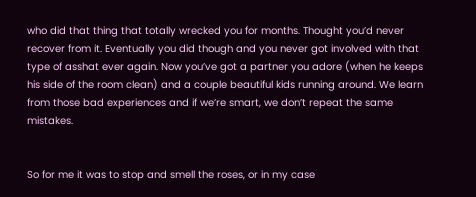who did that thing that totally wrecked you for months. Thought you’d never recover from it. Eventually you did though and you never got involved with that type of asshat ever again. Now you’ve got a partner you adore (when he keeps his side of the room clean) and a couple beautiful kids running around. We learn from those bad experiences and if we’re smart, we don’t repeat the same mistakes.


So for me it was to stop and smell the roses, or in my case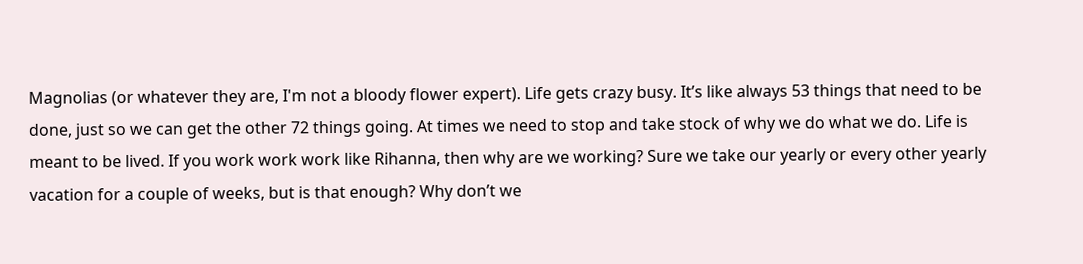Magnolias (or whatever they are, I'm not a bloody flower expert). Life gets crazy busy. It’s like always 53 things that need to be done, just so we can get the other 72 things going. At times we need to stop and take stock of why we do what we do. Life is meant to be lived. If you work work work like Rihanna, then why are we working? Sure we take our yearly or every other yearly vacation for a couple of weeks, but is that enough? Why don’t we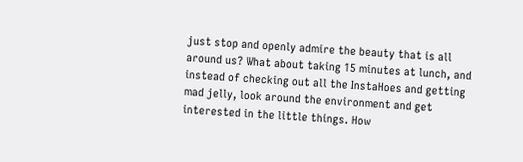just stop and openly admire the beauty that is all around us? What about taking 15 minutes at lunch, and instead of checking out all the InstaHoes and getting mad jelly, look around the environment and get interested in the little things. How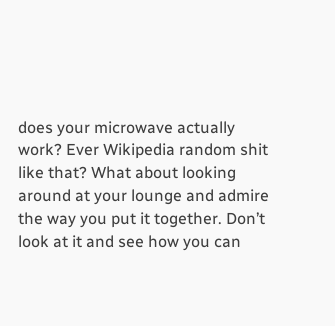does your microwave actually work? Ever Wikipedia random shit like that? What about looking around at your lounge and admire the way you put it together. Don’t look at it and see how you can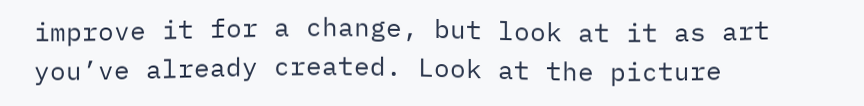improve it for a change, but look at it as art you’ve already created. Look at the picture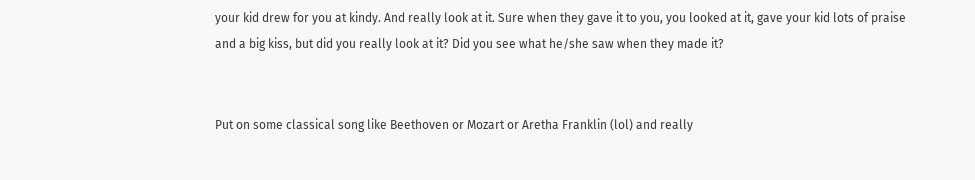your kid drew for you at kindy. And really look at it. Sure when they gave it to you, you looked at it, gave your kid lots of praise and a big kiss, but did you really look at it? Did you see what he/she saw when they made it?


Put on some classical song like Beethoven or Mozart or Aretha Franklin (lol) and really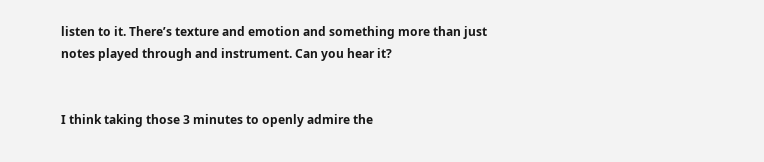listen to it. There’s texture and emotion and something more than just notes played through and instrument. Can you hear it?


I think taking those 3 minutes to openly admire the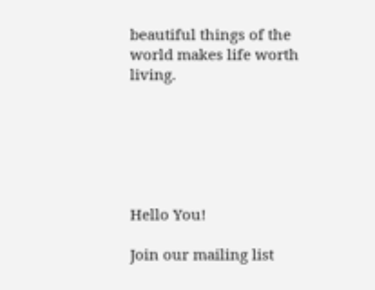beautiful things of the world makes life worth living.






Hello You!

Join our mailing list